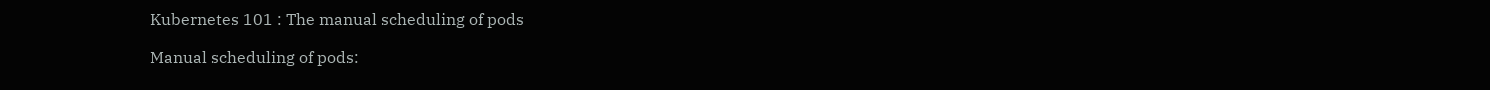Kubernetes 101 : The manual scheduling of pods

Manual scheduling of pods: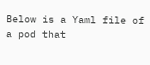Below is a Yaml file of a pod that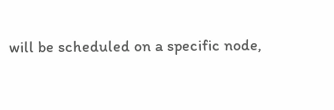will be scheduled on a specific node,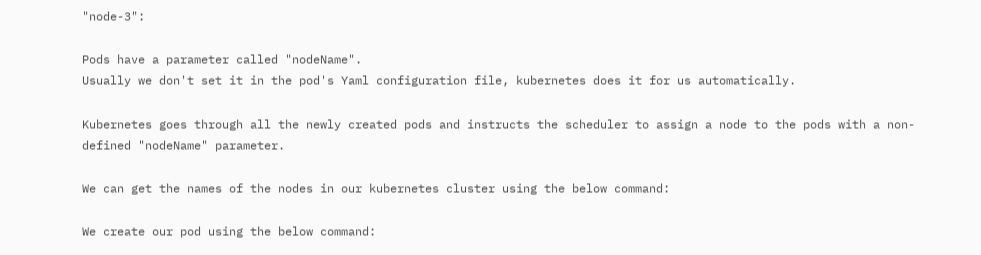"node-3":

Pods have a parameter called "nodeName".
Usually we don't set it in the pod's Yaml configuration file, kubernetes does it for us automatically.

Kubernetes goes through all the newly created pods and instructs the scheduler to assign a node to the pods with a non-defined "nodeName" parameter.

We can get the names of the nodes in our kubernetes cluster using the below command:

We create our pod using the below command: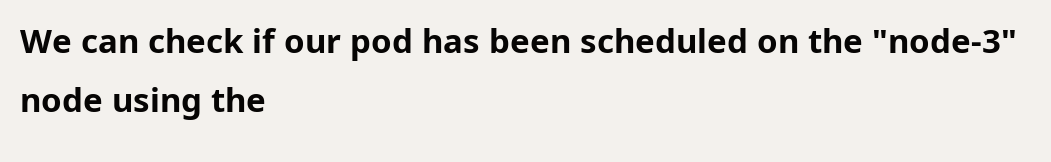We can check if our pod has been scheduled on the "node-3" node using the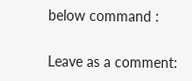below command :


Leave as a comment: